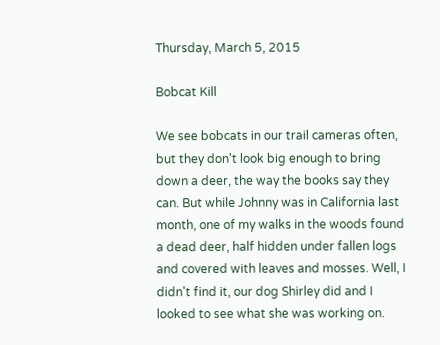Thursday, March 5, 2015

Bobcat Kill

We see bobcats in our trail cameras often, but they don't look big enough to bring down a deer, the way the books say they can. But while Johnny was in California last month, one of my walks in the woods found a dead deer, half hidden under fallen logs and covered with leaves and mosses. Well, I didn't find it, our dog Shirley did and I looked to see what she was working on.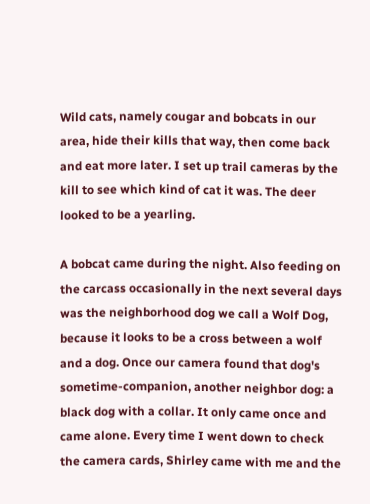Wild cats, namely cougar and bobcats in our area, hide their kills that way, then come back and eat more later. I set up trail cameras by the kill to see which kind of cat it was. The deer looked to be a yearling.

A bobcat came during the night. Also feeding on the carcass occasionally in the next several days was the neighborhood dog we call a Wolf Dog, because it looks to be a cross between a wolf and a dog. Once our camera found that dog's sometime-companion, another neighbor dog: a black dog with a collar. It only came once and came alone. Every time I went down to check the camera cards, Shirley came with me and the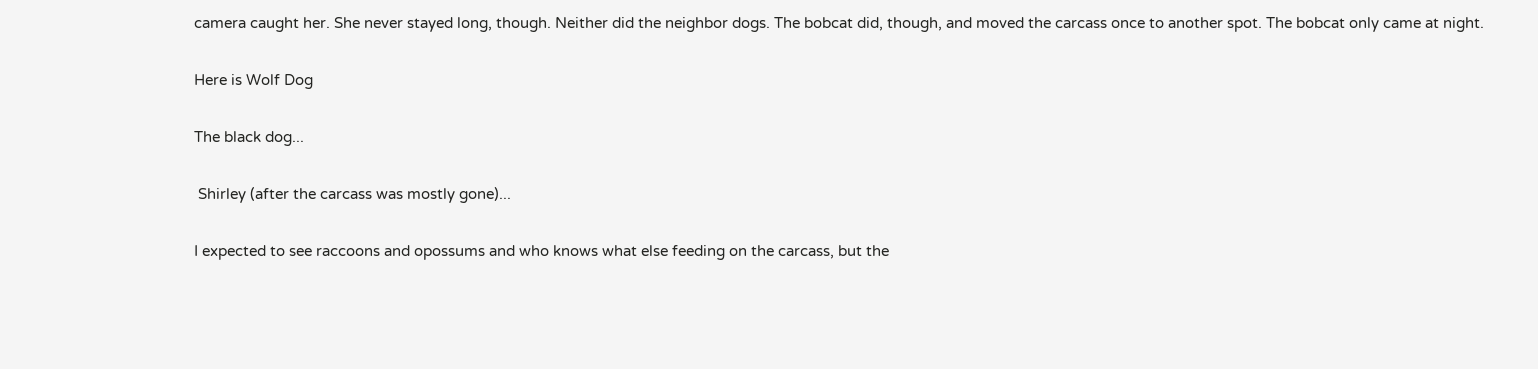camera caught her. She never stayed long, though. Neither did the neighbor dogs. The bobcat did, though, and moved the carcass once to another spot. The bobcat only came at night.

Here is Wolf Dog

The black dog...

 Shirley (after the carcass was mostly gone)...

I expected to see raccoons and opossums and who knows what else feeding on the carcass, but the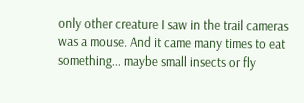only other creature I saw in the trail cameras was a mouse. And it came many times to eat something... maybe small insects or fly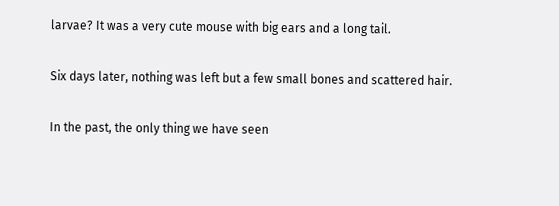larvae? It was a very cute mouse with big ears and a long tail.

Six days later, nothing was left but a few small bones and scattered hair.

In the past, the only thing we have seen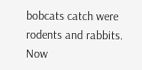bobcats catch were rodents and rabbits. Now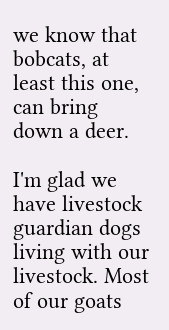we know that bobcats, at least this one, can bring down a deer.

I'm glad we have livestock guardian dogs living with our livestock. Most of our goats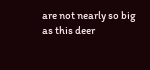are not nearly so big as this deer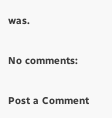was.

No comments:

Post a Comment